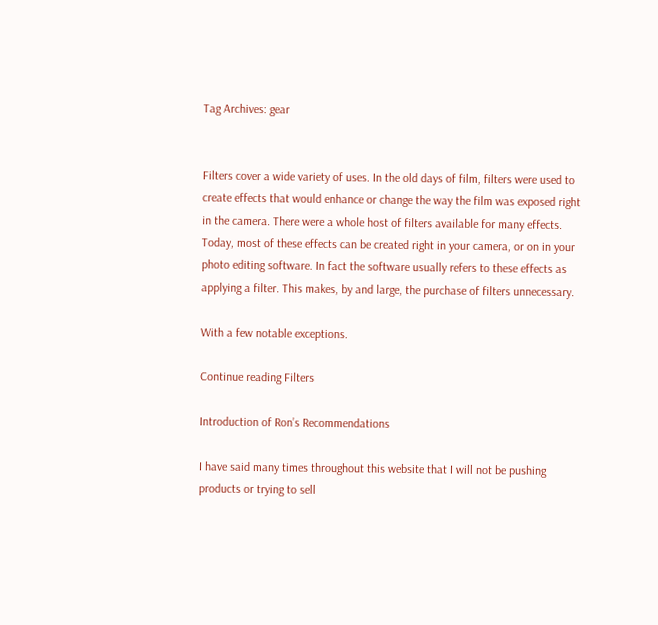Tag Archives: gear


Filters cover a wide variety of uses. In the old days of film, filters were used to create effects that would enhance or change the way the film was exposed right in the camera. There were a whole host of filters available for many effects. Today, most of these effects can be created right in your camera, or on in your photo editing software. In fact the software usually refers to these effects as applying a filter. This makes, by and large, the purchase of filters unnecessary.

With a few notable exceptions.

Continue reading Filters

Introduction of Ron’s Recommendations

I have said many times throughout this website that I will not be pushing products or trying to sell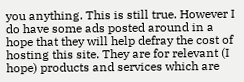you anything. This is still true. However I do have some ads posted around in a hope that they will help defray the cost of hosting this site. They are for relevant (I hope) products and services which are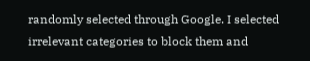randomly selected through Google. I selected irrelevant categories to block them and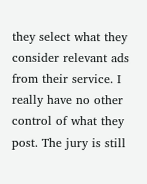they select what they consider relevant ads from their service. I really have no other control of what they post. The jury is still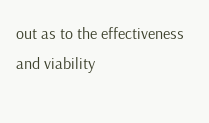out as to the effectiveness and viability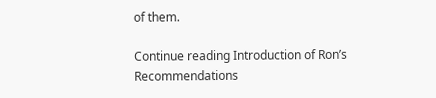of them.

Continue reading Introduction of Ron’s Recommendations